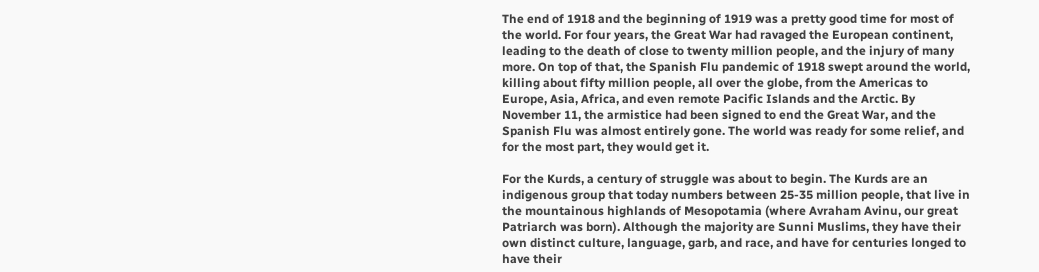The end of 1918 and the beginning of 1919 was a pretty good time for most of the world. For four years, the Great War had ravaged the European continent, leading to the death of close to twenty million people, and the injury of many more. On top of that, the Spanish Flu pandemic of 1918 swept around the world, killing about fifty million people, all over the globe, from the Americas to Europe, Asia, Africa, and even remote Pacific Islands and the Arctic. By November 11, the armistice had been signed to end the Great War, and the Spanish Flu was almost entirely gone. The world was ready for some relief, and for the most part, they would get it.

For the Kurds, a century of struggle was about to begin. The Kurds are an indigenous group that today numbers between 25-35 million people, that live in the mountainous highlands of Mesopotamia (where Avraham Avinu, our great Patriarch was born). Although the majority are Sunni Muslims, they have their own distinct culture, language, garb, and race, and have for centuries longed to have their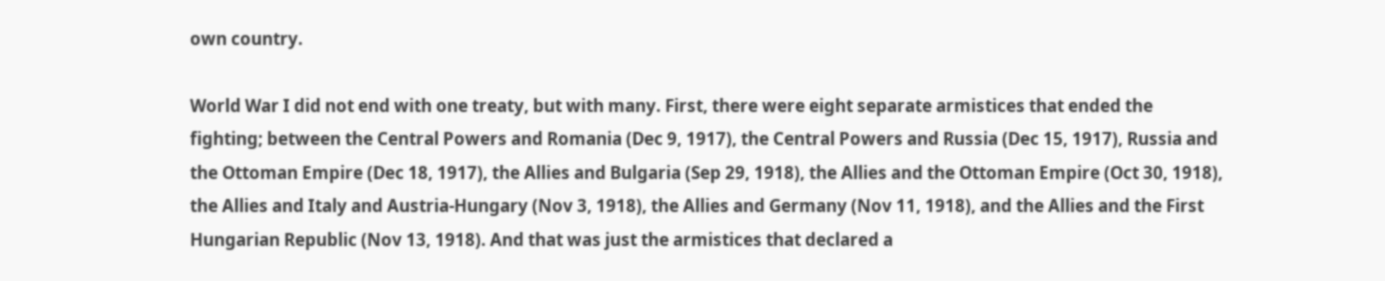own country.

World War I did not end with one treaty, but with many. First, there were eight separate armistices that ended the fighting; between the Central Powers and Romania (Dec 9, 1917), the Central Powers and Russia (Dec 15, 1917), Russia and the Ottoman Empire (Dec 18, 1917), the Allies and Bulgaria (Sep 29, 1918), the Allies and the Ottoman Empire (Oct 30, 1918), the Allies and Italy and Austria-Hungary (Nov 3, 1918), the Allies and Germany (Nov 11, 1918), and the Allies and the First Hungarian Republic (Nov 13, 1918). And that was just the armistices that declared a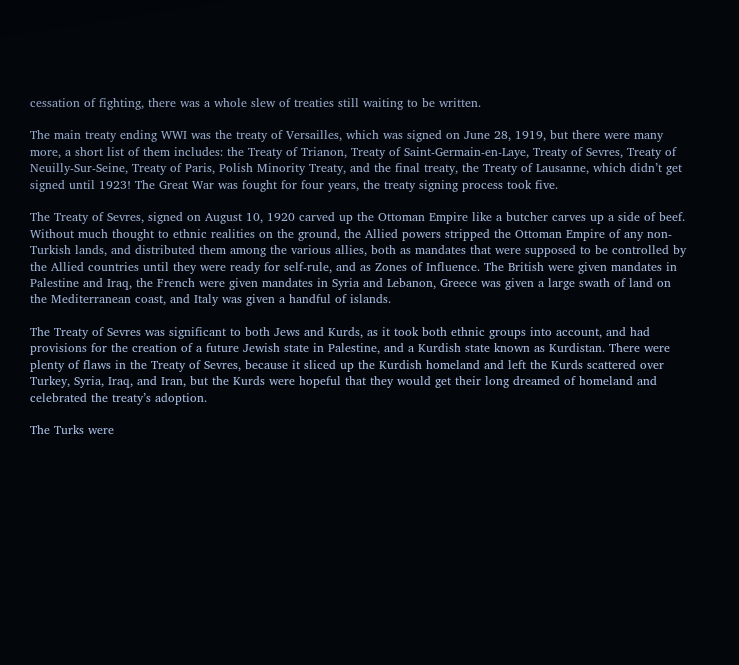cessation of fighting, there was a whole slew of treaties still waiting to be written.

The main treaty ending WWI was the treaty of Versailles, which was signed on June 28, 1919, but there were many more, a short list of them includes: the Treaty of Trianon, Treaty of Saint-Germain-en-Laye, Treaty of Sevres, Treaty of Neuilly-Sur-Seine, Treaty of Paris, Polish Minority Treaty, and the final treaty, the Treaty of Lausanne, which didn’t get signed until 1923! The Great War was fought for four years, the treaty signing process took five.

The Treaty of Sevres, signed on August 10, 1920 carved up the Ottoman Empire like a butcher carves up a side of beef. Without much thought to ethnic realities on the ground, the Allied powers stripped the Ottoman Empire of any non-Turkish lands, and distributed them among the various allies, both as mandates that were supposed to be controlled by the Allied countries until they were ready for self-rule, and as Zones of Influence. The British were given mandates in Palestine and Iraq, the French were given mandates in Syria and Lebanon, Greece was given a large swath of land on the Mediterranean coast, and Italy was given a handful of islands.

The Treaty of Sevres was significant to both Jews and Kurds, as it took both ethnic groups into account, and had provisions for the creation of a future Jewish state in Palestine, and a Kurdish state known as Kurdistan. There were plenty of flaws in the Treaty of Sevres, because it sliced up the Kurdish homeland and left the Kurds scattered over Turkey, Syria, Iraq, and Iran, but the Kurds were hopeful that they would get their long dreamed of homeland and celebrated the treaty’s adoption.

The Turks were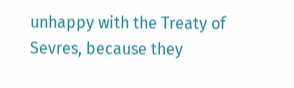unhappy with the Treaty of Sevres, because they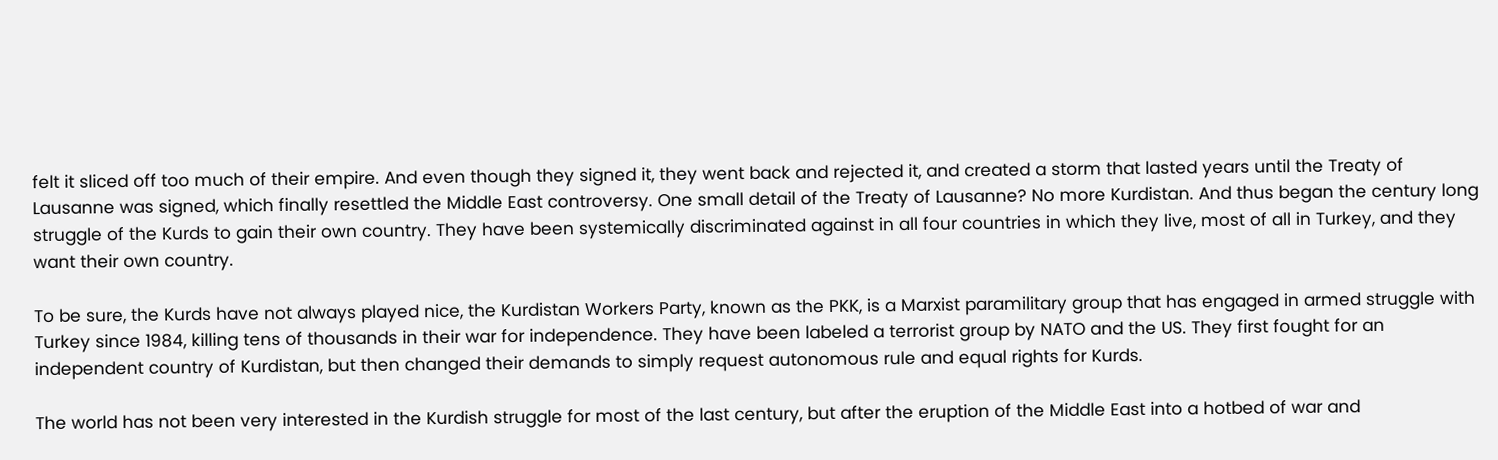felt it sliced off too much of their empire. And even though they signed it, they went back and rejected it, and created a storm that lasted years until the Treaty of Lausanne was signed, which finally resettled the Middle East controversy. One small detail of the Treaty of Lausanne? No more Kurdistan. And thus began the century long struggle of the Kurds to gain their own country. They have been systemically discriminated against in all four countries in which they live, most of all in Turkey, and they want their own country.

To be sure, the Kurds have not always played nice, the Kurdistan Workers Party, known as the PKK, is a Marxist paramilitary group that has engaged in armed struggle with Turkey since 1984, killing tens of thousands in their war for independence. They have been labeled a terrorist group by NATO and the US. They first fought for an independent country of Kurdistan, but then changed their demands to simply request autonomous rule and equal rights for Kurds.

The world has not been very interested in the Kurdish struggle for most of the last century, but after the eruption of the Middle East into a hotbed of war and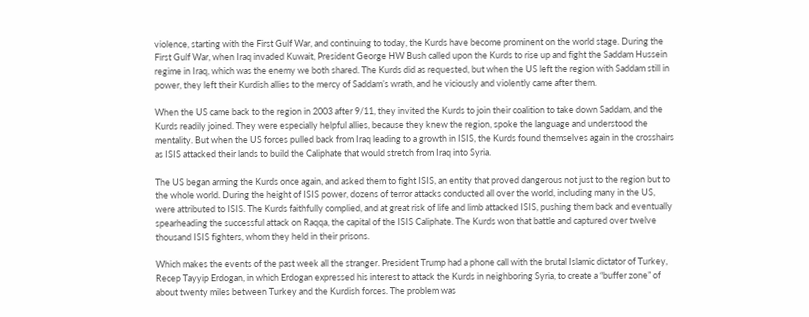violence, starting with the First Gulf War, and continuing to today, the Kurds have become prominent on the world stage. During the First Gulf War, when Iraq invaded Kuwait, President George HW Bush called upon the Kurds to rise up and fight the Saddam Hussein regime in Iraq, which was the enemy we both shared. The Kurds did as requested, but when the US left the region with Saddam still in power, they left their Kurdish allies to the mercy of Saddam’s wrath, and he viciously and violently came after them.

When the US came back to the region in 2003 after 9/11, they invited the Kurds to join their coalition to take down Saddam, and the Kurds readily joined. They were especially helpful allies, because they knew the region, spoke the language and understood the mentality. But when the US forces pulled back from Iraq leading to a growth in ISIS, the Kurds found themselves again in the crosshairs as ISIS attacked their lands to build the Caliphate that would stretch from Iraq into Syria.

The US began arming the Kurds once again, and asked them to fight ISIS, an entity that proved dangerous not just to the region but to the whole world. During the height of ISIS power, dozens of terror attacks conducted all over the world, including many in the US, were attributed to ISIS. The Kurds faithfully complied, and at great risk of life and limb attacked ISIS, pushing them back and eventually spearheading the successful attack on Raqqa, the capital of the ISIS Caliphate. The Kurds won that battle and captured over twelve thousand ISIS fighters, whom they held in their prisons.

Which makes the events of the past week all the stranger. President Trump had a phone call with the brutal Islamic dictator of Turkey, Recep Tayyip Erdogan, in which Erdogan expressed his interest to attack the Kurds in neighboring Syria, to create a “buffer zone” of about twenty miles between Turkey and the Kurdish forces. The problem was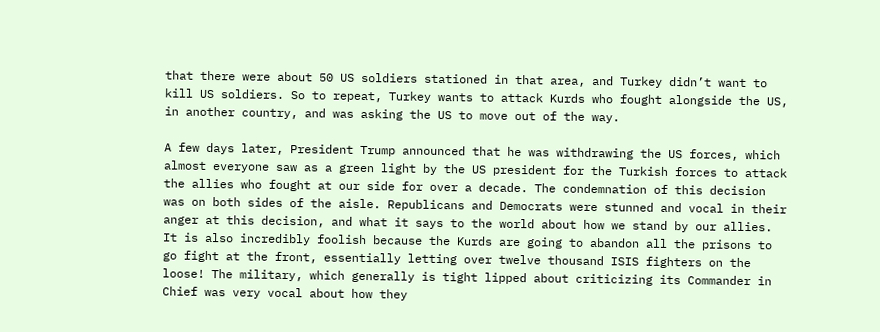that there were about 50 US soldiers stationed in that area, and Turkey didn’t want to kill US soldiers. So to repeat, Turkey wants to attack Kurds who fought alongside the US, in another country, and was asking the US to move out of the way.

A few days later, President Trump announced that he was withdrawing the US forces, which almost everyone saw as a green light by the US president for the Turkish forces to attack the allies who fought at our side for over a decade. The condemnation of this decision was on both sides of the aisle. Republicans and Democrats were stunned and vocal in their anger at this decision, and what it says to the world about how we stand by our allies. It is also incredibly foolish because the Kurds are going to abandon all the prisons to go fight at the front, essentially letting over twelve thousand ISIS fighters on the loose! The military, which generally is tight lipped about criticizing its Commander in Chief was very vocal about how they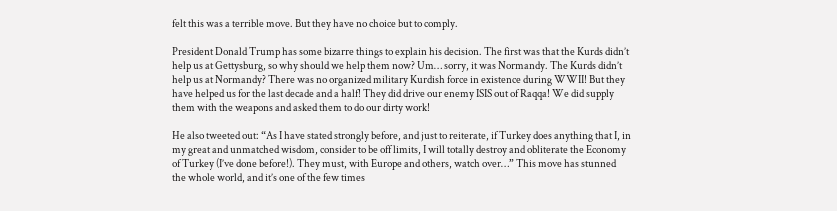felt this was a terrible move. But they have no choice but to comply.

President Donald Trump has some bizarre things to explain his decision. The first was that the Kurds didn’t help us at Gettysburg, so why should we help them now? Um… sorry, it was Normandy. The Kurds didn’t help us at Normandy? There was no organized military Kurdish force in existence during WWII! But they have helped us for the last decade and a half! They did drive our enemy ISIS out of Raqqa! We did supply them with the weapons and asked them to do our dirty work!

He also tweeted out: “As I have stated strongly before, and just to reiterate, if Turkey does anything that I, in my great and unmatched wisdom, consider to be off limits, I will totally destroy and obliterate the Economy of Turkey (I’ve done before!). They must, with Europe and others, watch over…” This move has stunned the whole world, and it’s one of the few times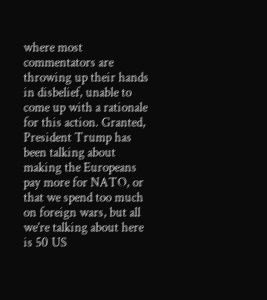where most commentators are throwing up their hands in disbelief, unable to come up with a rationale for this action. Granted, President Trump has been talking about making the Europeans pay more for NATO, or that we spend too much on foreign wars, but all we’re talking about here is 50 US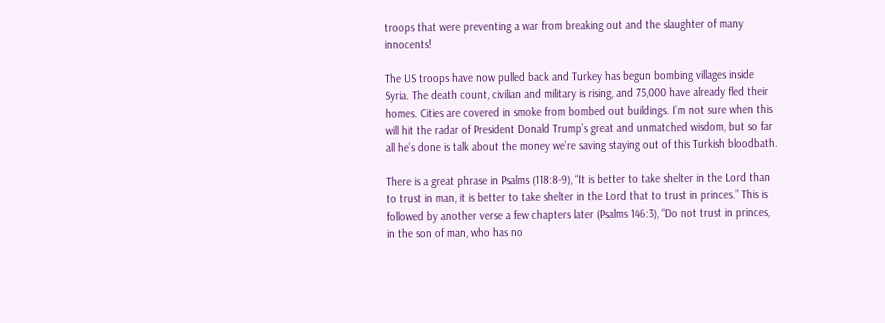troops that were preventing a war from breaking out and the slaughter of many innocents!

The US troops have now pulled back and Turkey has begun bombing villages inside Syria. The death count, civilian and military is rising, and 75,000 have already fled their homes. Cities are covered in smoke from bombed out buildings. I’m not sure when this will hit the radar of President Donald Trump’s great and unmatched wisdom, but so far all he’s done is talk about the money we’re saving staying out of this Turkish bloodbath.

There is a great phrase in Psalms (118:8-9), “It is better to take shelter in the Lord than to trust in man, it is better to take shelter in the Lord that to trust in princes.” This is followed by another verse a few chapters later (Psalms 146:3), “Do not trust in princes, in the son of man, who has no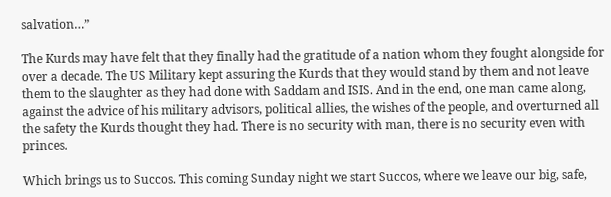salvation…”

The Kurds may have felt that they finally had the gratitude of a nation whom they fought alongside for over a decade. The US Military kept assuring the Kurds that they would stand by them and not leave them to the slaughter as they had done with Saddam and ISIS. And in the end, one man came along, against the advice of his military advisors, political allies, the wishes of the people, and overturned all the safety the Kurds thought they had. There is no security with man, there is no security even with princes.

Which brings us to Succos. This coming Sunday night we start Succos, where we leave our big, safe,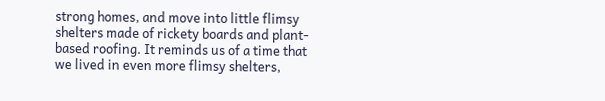strong homes, and move into little flimsy shelters made of rickety boards and plant-based roofing. It reminds us of a time that we lived in even more flimsy shelters,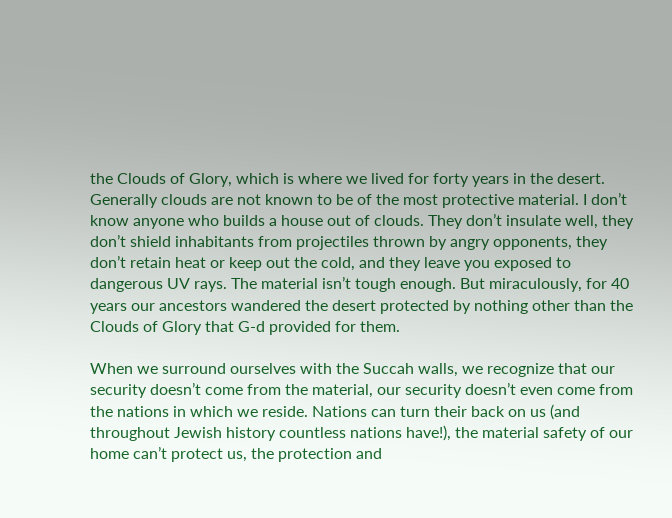the Clouds of Glory, which is where we lived for forty years in the desert. Generally clouds are not known to be of the most protective material. I don’t know anyone who builds a house out of clouds. They don’t insulate well, they don’t shield inhabitants from projectiles thrown by angry opponents, they don’t retain heat or keep out the cold, and they leave you exposed to dangerous UV rays. The material isn’t tough enough. But miraculously, for 40 years our ancestors wandered the desert protected by nothing other than the Clouds of Glory that G-d provided for them.

When we surround ourselves with the Succah walls, we recognize that our security doesn’t come from the material, our security doesn’t even come from the nations in which we reside. Nations can turn their back on us (and throughout Jewish history countless nations have!), the material safety of our home can’t protect us, the protection and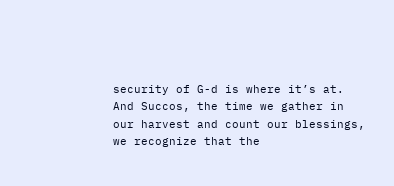security of G-d is where it’s at. And Succos, the time we gather in our harvest and count our blessings, we recognize that the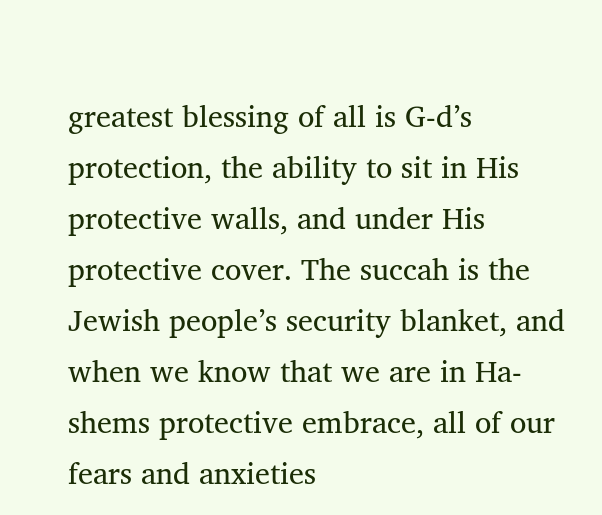greatest blessing of all is G-d’s protection, the ability to sit in His protective walls, and under His protective cover. The succah is the Jewish people’s security blanket, and when we know that we are in Ha-shems protective embrace, all of our fears and anxieties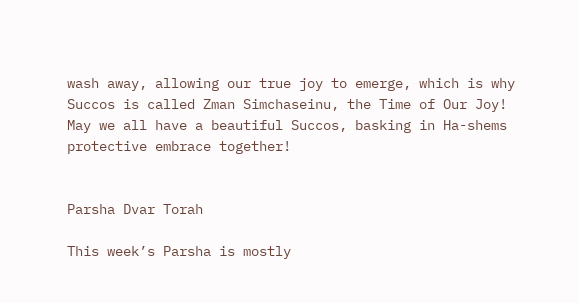wash away, allowing our true joy to emerge, which is why Succos is called Zman Simchaseinu, the Time of Our Joy! May we all have a beautiful Succos, basking in Ha-shems protective embrace together!


Parsha Dvar Torah

This week’s Parsha is mostly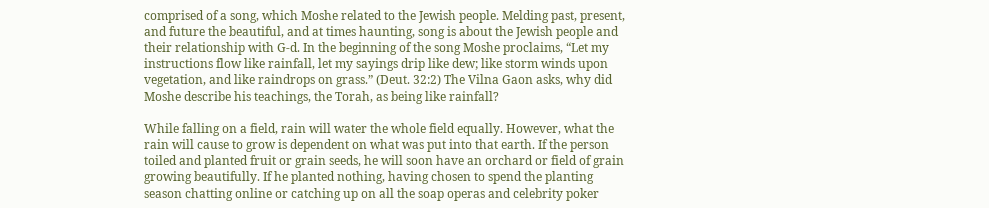comprised of a song, which Moshe related to the Jewish people. Melding past, present, and future the beautiful, and at times haunting, song is about the Jewish people and their relationship with G-d. In the beginning of the song Moshe proclaims, “Let my instructions flow like rainfall, let my sayings drip like dew; like storm winds upon vegetation, and like raindrops on grass.” (Deut. 32:2) The Vilna Gaon asks, why did Moshe describe his teachings, the Torah, as being like rainfall?

While falling on a field, rain will water the whole field equally. However, what the rain will cause to grow is dependent on what was put into that earth. If the person toiled and planted fruit or grain seeds, he will soon have an orchard or field of grain growing beautifully. If he planted nothing, having chosen to spend the planting season chatting online or catching up on all the soap operas and celebrity poker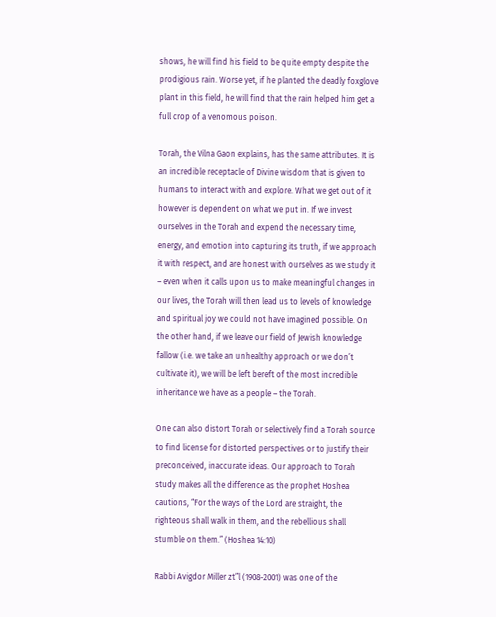shows, he will find his field to be quite empty despite the prodigious rain. Worse yet, if he planted the deadly foxglove plant in this field, he will find that the rain helped him get a full crop of a venomous poison.

Torah, the Vilna Gaon explains, has the same attributes. It is an incredible receptacle of Divine wisdom that is given to humans to interact with and explore. What we get out of it however is dependent on what we put in. If we invest ourselves in the Torah and expend the necessary time, energy, and emotion into capturing its truth, if we approach it with respect, and are honest with ourselves as we study it – even when it calls upon us to make meaningful changes in our lives, the Torah will then lead us to levels of knowledge and spiritual joy we could not have imagined possible. On the other hand, if we leave our field of Jewish knowledge fallow (i.e. we take an unhealthy approach or we don’t cultivate it), we will be left bereft of the most incredible inheritance we have as a people – the Torah.

One can also distort Torah or selectively find a Torah source to find license for distorted perspectives or to justify their preconceived, inaccurate ideas. Our approach to Torah study makes all the difference as the prophet Hoshea cautions, “For the ways of the Lord are straight, the righteous shall walk in them, and the rebellious shall stumble on them.” (Hoshea 14:10)

Rabbi Avigdor Miller zt”l (1908-2001) was one of the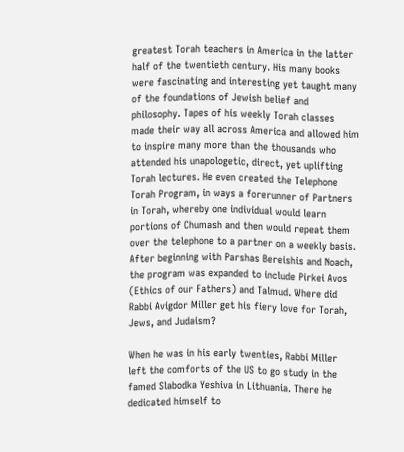greatest Torah teachers in America in the latter half of the twentieth century. His many books were fascinating and interesting yet taught many of the foundations of Jewish belief and philosophy. Tapes of his weekly Torah classes made their way all across America and allowed him to inspire many more than the thousands who attended his unapologetic, direct, yet uplifting Torah lectures. He even created the Telephone Torah Program, in ways a forerunner of Partners in Torah, whereby one individual would learn portions of Chumash and then would repeat them over the telephone to a partner on a weekly basis. After beginning with Parshas Bereishis and Noach, the program was expanded to include Pirkei Avos (Ethics of our Fathers) and Talmud. Where did Rabbi Avigdor Miller get his fiery love for Torah, Jews, and Judaism?

When he was in his early twenties, Rabbi Miller left the comforts of the US to go study in the famed Slabodka Yeshiva in Lithuania. There he dedicated himself to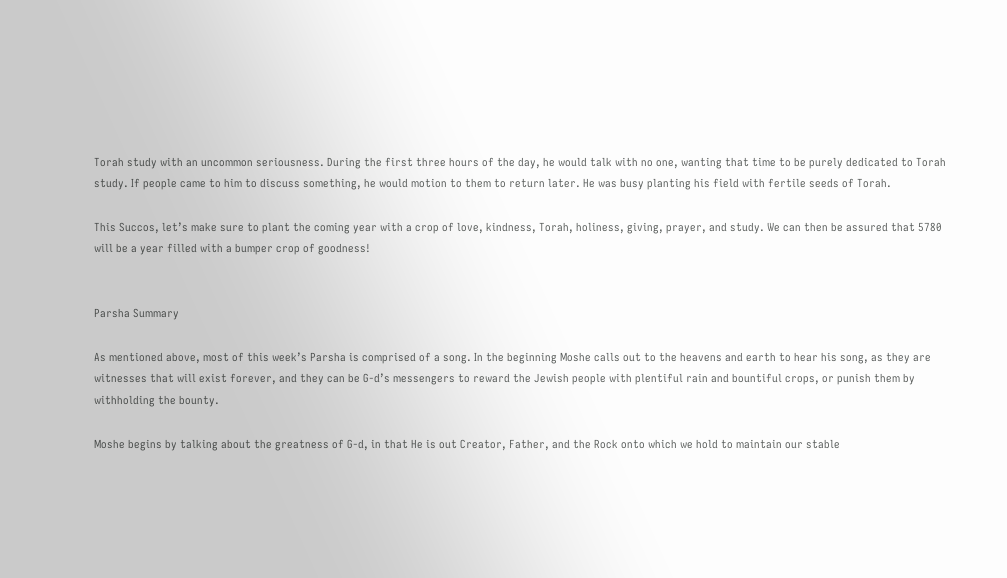Torah study with an uncommon seriousness. During the first three hours of the day, he would talk with no one, wanting that time to be purely dedicated to Torah study. If people came to him to discuss something, he would motion to them to return later. He was busy planting his field with fertile seeds of Torah.

This Succos, let’s make sure to plant the coming year with a crop of love, kindness, Torah, holiness, giving, prayer, and study. We can then be assured that 5780 will be a year filled with a bumper crop of goodness!


Parsha Summary

As mentioned above, most of this week’s Parsha is comprised of a song. In the beginning Moshe calls out to the heavens and earth to hear his song, as they are witnesses that will exist forever, and they can be G-d’s messengers to reward the Jewish people with plentiful rain and bountiful crops, or punish them by withholding the bounty.

Moshe begins by talking about the greatness of G-d, in that He is out Creator, Father, and the Rock onto which we hold to maintain our stable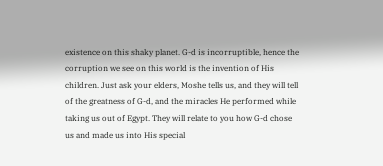existence on this shaky planet. G-d is incorruptible, hence the corruption we see on this world is the invention of His children. Just ask your elders, Moshe tells us, and they will tell of the greatness of G-d, and the miracles He performed while taking us out of Egypt. They will relate to you how G-d chose us and made us into His special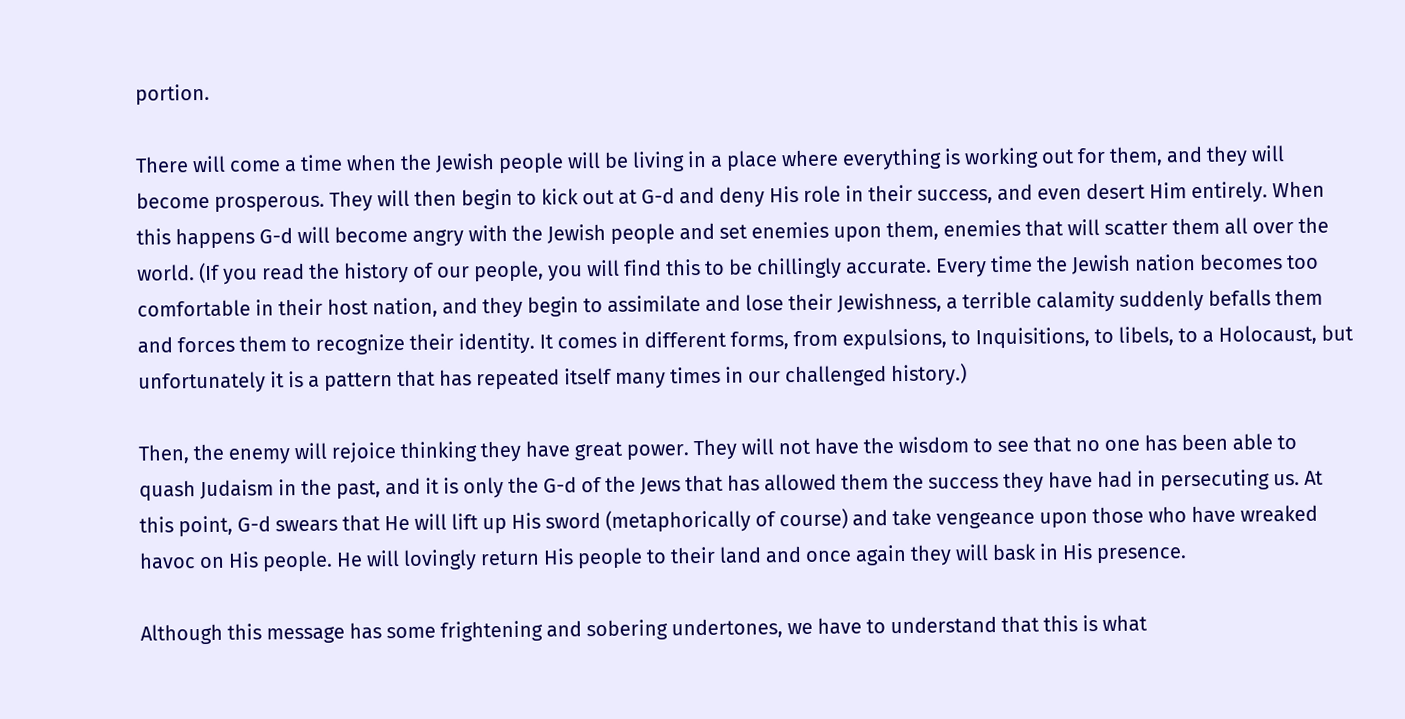portion.

There will come a time when the Jewish people will be living in a place where everything is working out for them, and they will become prosperous. They will then begin to kick out at G-d and deny His role in their success, and even desert Him entirely. When this happens G-d will become angry with the Jewish people and set enemies upon them, enemies that will scatter them all over the world. (If you read the history of our people, you will find this to be chillingly accurate. Every time the Jewish nation becomes too comfortable in their host nation, and they begin to assimilate and lose their Jewishness, a terrible calamity suddenly befalls them and forces them to recognize their identity. It comes in different forms, from expulsions, to Inquisitions, to libels, to a Holocaust, but unfortunately it is a pattern that has repeated itself many times in our challenged history.)

Then, the enemy will rejoice thinking they have great power. They will not have the wisdom to see that no one has been able to quash Judaism in the past, and it is only the G-d of the Jews that has allowed them the success they have had in persecuting us. At this point, G-d swears that He will lift up His sword (metaphorically of course) and take vengeance upon those who have wreaked havoc on His people. He will lovingly return His people to their land and once again they will bask in His presence.

Although this message has some frightening and sobering undertones, we have to understand that this is what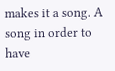makes it a song. A song in order to have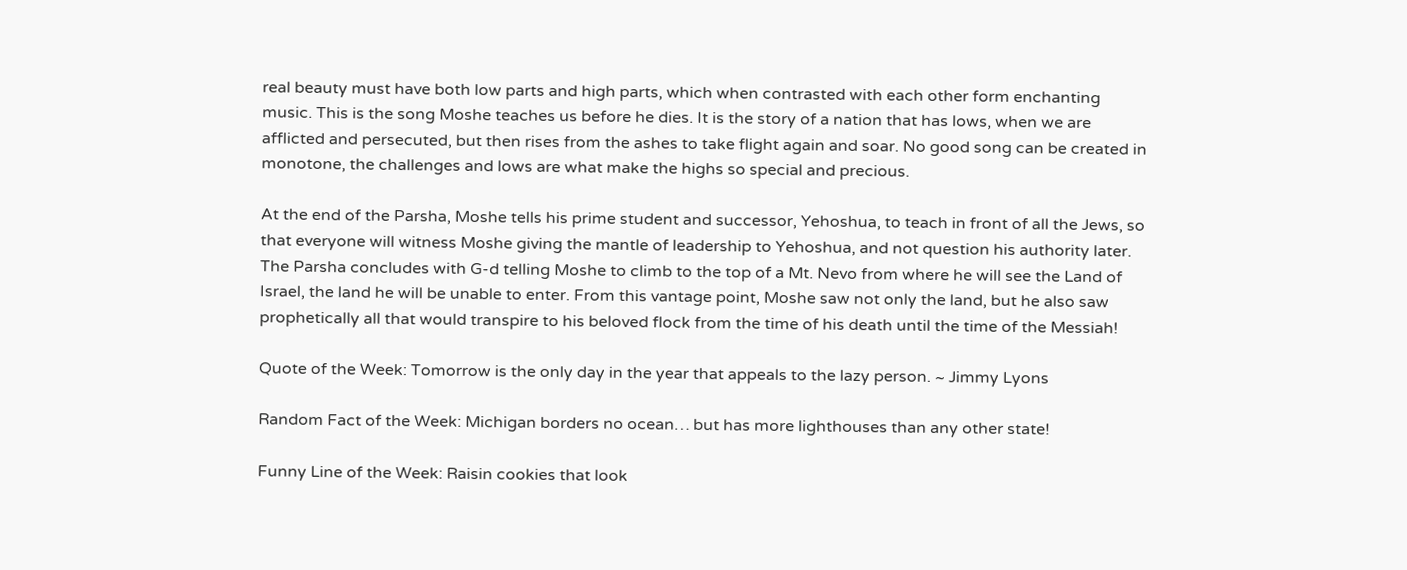real beauty must have both low parts and high parts, which when contrasted with each other form enchanting music. This is the song Moshe teaches us before he dies. It is the story of a nation that has lows, when we are afflicted and persecuted, but then rises from the ashes to take flight again and soar. No good song can be created in monotone, the challenges and lows are what make the highs so special and precious.

At the end of the Parsha, Moshe tells his prime student and successor, Yehoshua, to teach in front of all the Jews, so that everyone will witness Moshe giving the mantle of leadership to Yehoshua, and not question his authority later. The Parsha concludes with G-d telling Moshe to climb to the top of a Mt. Nevo from where he will see the Land of Israel, the land he will be unable to enter. From this vantage point, Moshe saw not only the land, but he also saw prophetically all that would transpire to his beloved flock from the time of his death until the time of the Messiah!

Quote of the Week: Tomorrow is the only day in the year that appeals to the lazy person. ~ Jimmy Lyons

Random Fact of the Week: Michigan borders no ocean… but has more lighthouses than any other state!

Funny Line of the Week: Raisin cookies that look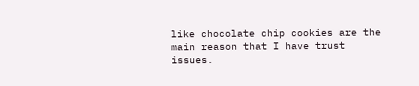like chocolate chip cookies are the main reason that I have trust issues.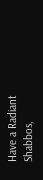Have a Radiant Shabbos,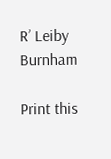R’ Leiby Burnham

Print this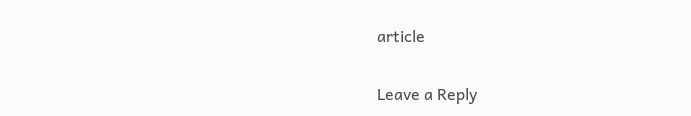article

Leave a Reply